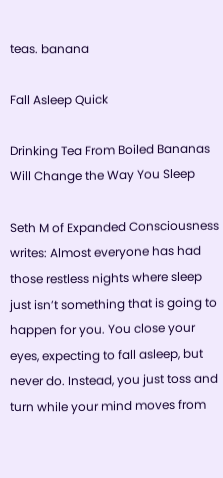teas. banana

Fall Asleep Quick

Drinking Tea From Boiled Bananas Will Change the Way You Sleep

Seth M of Expanded Consciousness writes: Almost everyone has had those restless nights where sleep just isn’t something that is going to happen for you. You close your eyes, expecting to fall asleep, but never do. Instead, you just toss and turn while your mind moves from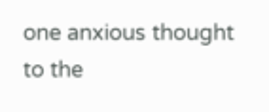one anxious thought to the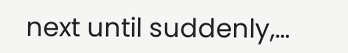next until suddenly,…